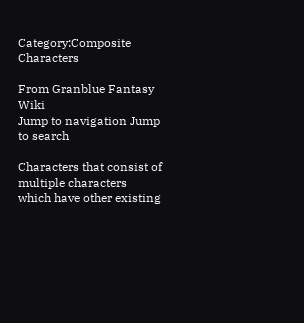Category:Composite Characters

From Granblue Fantasy Wiki
Jump to navigation Jump to search

Characters that consist of multiple characters which have other existing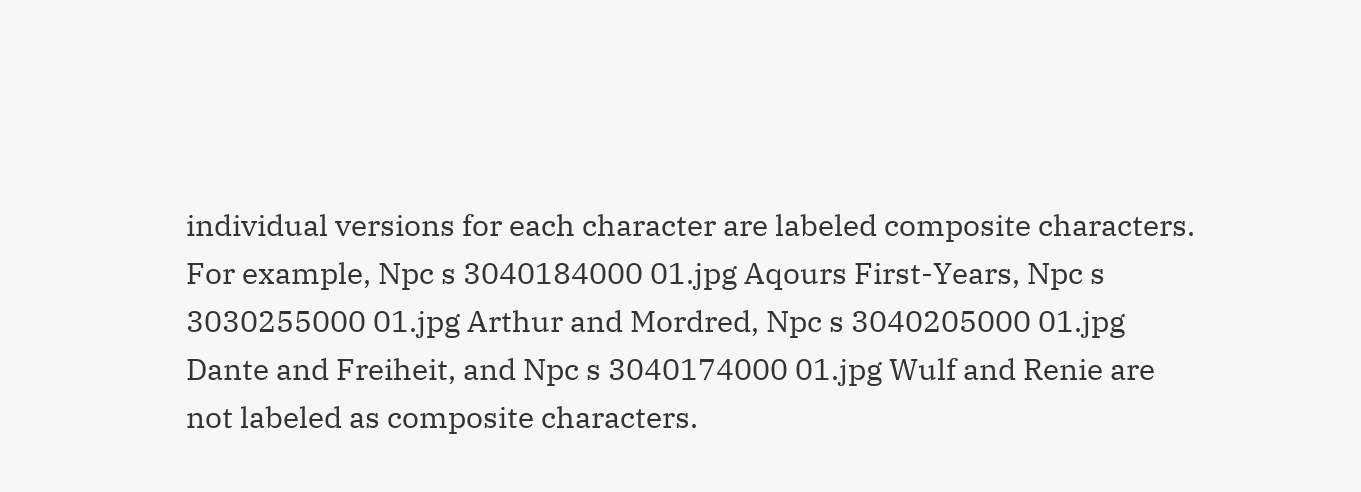individual versions for each character are labeled composite characters. For example, Npc s 3040184000 01.jpg Aqours First-Years, Npc s 3030255000 01.jpg Arthur and Mordred, Npc s 3040205000 01.jpg Dante and Freiheit, and Npc s 3040174000 01.jpg Wulf and Renie are not labeled as composite characters.